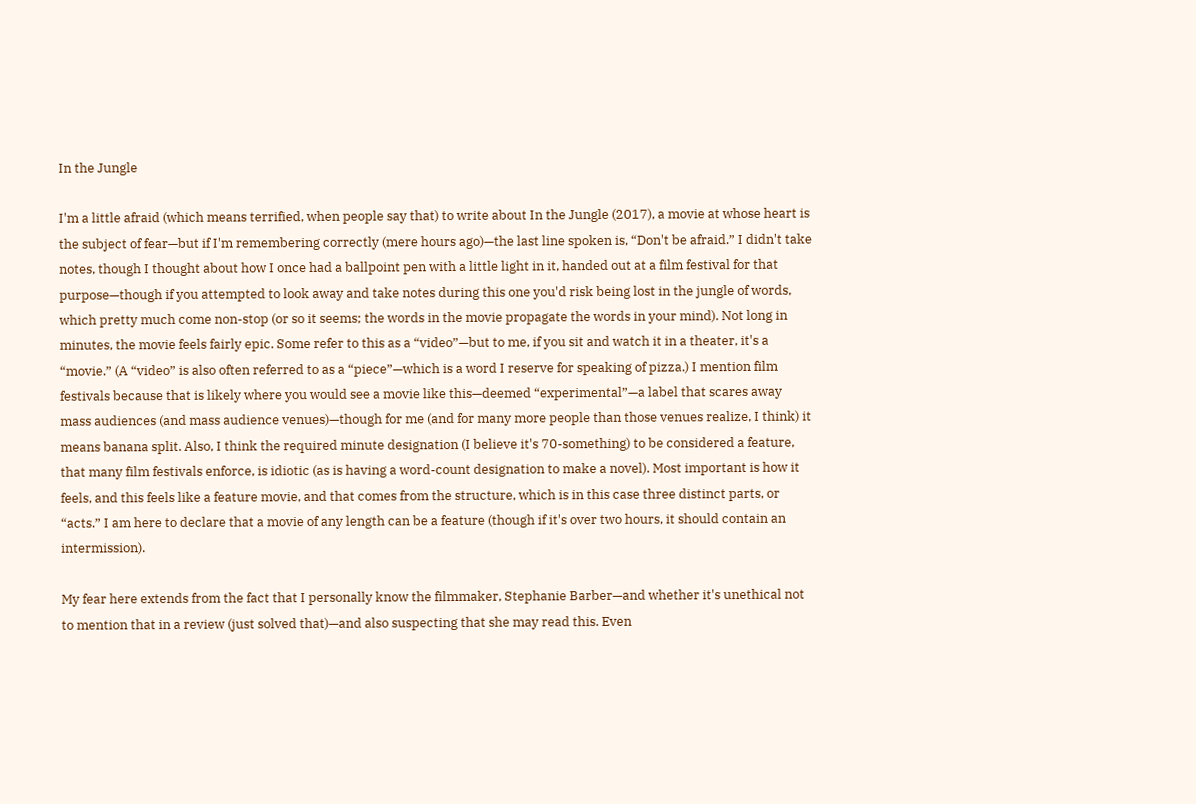In the Jungle

I'm a little afraid (which means terrified, when people say that) to write about In the Jungle (2017), a movie at whose heart is the subject of fear—but if I'm remembering correctly (mere hours ago)—the last line spoken is, “Don't be afraid.” I didn't take notes, though I thought about how I once had a ballpoint pen with a little light in it, handed out at a film festival for that purpose—though if you attempted to look away and take notes during this one you'd risk being lost in the jungle of words, which pretty much come non-stop (or so it seems; the words in the movie propagate the words in your mind). Not long in minutes, the movie feels fairly epic. Some refer to this as a “video”—but to me, if you sit and watch it in a theater, it's a “movie.” (A “video” is also often referred to as a “piece”—which is a word I reserve for speaking of pizza.) I mention film festivals because that is likely where you would see a movie like this—deemed “experimental”—a label that scares away mass audiences (and mass audience venues)—though for me (and for many more people than those venues realize, I think) it means banana split. Also, I think the required minute designation (I believe it's 70-something) to be considered a feature, that many film festivals enforce, is idiotic (as is having a word-count designation to make a novel). Most important is how it feels, and this feels like a feature movie, and that comes from the structure, which is in this case three distinct parts, or “acts.” I am here to declare that a movie of any length can be a feature (though if it's over two hours, it should contain an intermission).

My fear here extends from the fact that I personally know the filmmaker, Stephanie Barber—and whether it's unethical not to mention that in a review (just solved that)—and also suspecting that she may read this. Even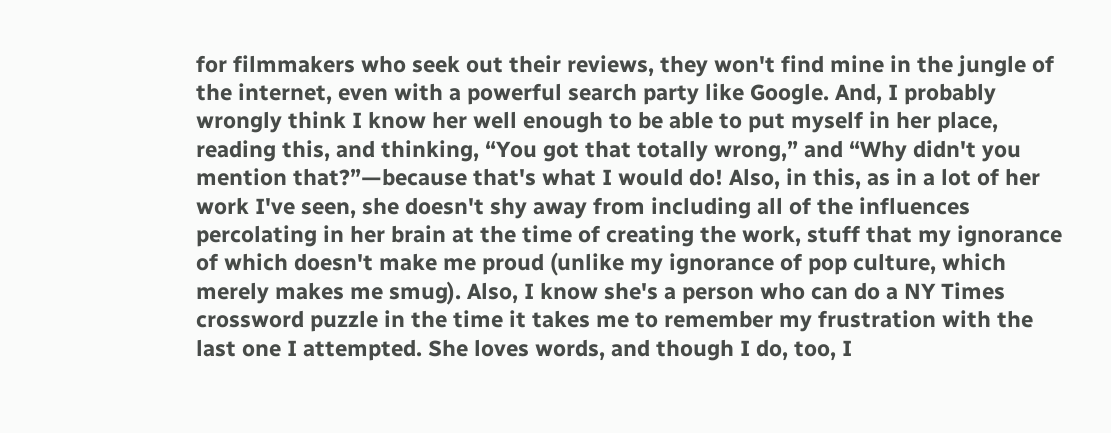for filmmakers who seek out their reviews, they won't find mine in the jungle of the internet, even with a powerful search party like Google. And, I probably wrongly think I know her well enough to be able to put myself in her place, reading this, and thinking, “You got that totally wrong,” and “Why didn't you mention that?”—because that's what I would do! Also, in this, as in a lot of her work I've seen, she doesn't shy away from including all of the influences percolating in her brain at the time of creating the work, stuff that my ignorance of which doesn't make me proud (unlike my ignorance of pop culture, which merely makes me smug). Also, I know she's a person who can do a NY Times crossword puzzle in the time it takes me to remember my frustration with the last one I attempted. She loves words, and though I do, too, I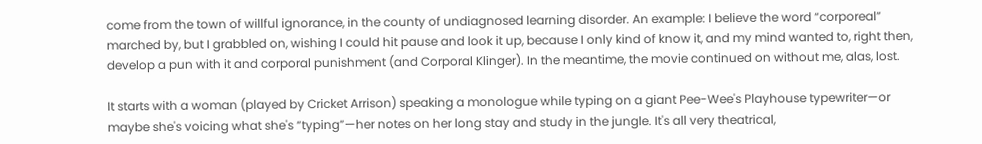come from the town of willful ignorance, in the county of undiagnosed learning disorder. An example: I believe the word “corporeal” marched by, but I grabbled on, wishing I could hit pause and look it up, because I only kind of know it, and my mind wanted to, right then, develop a pun with it and corporal punishment (and Corporal Klinger). In the meantime, the movie continued on without me, alas, lost.

It starts with a woman (played by Cricket Arrison) speaking a monologue while typing on a giant Pee-Wee's Playhouse typewriter—or maybe she's voicing what she's “typing”—her notes on her long stay and study in the jungle. It's all very theatrical,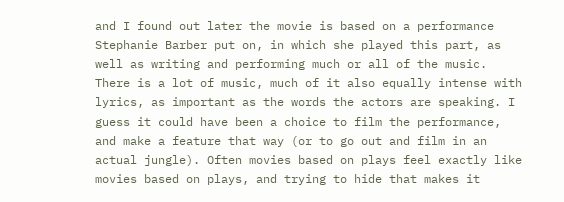and I found out later the movie is based on a performance Stephanie Barber put on, in which she played this part, as well as writing and performing much or all of the music. There is a lot of music, much of it also equally intense with lyrics, as important as the words the actors are speaking. I guess it could have been a choice to film the performance, and make a feature that way (or to go out and film in an actual jungle). Often movies based on plays feel exactly like movies based on plays, and trying to hide that makes it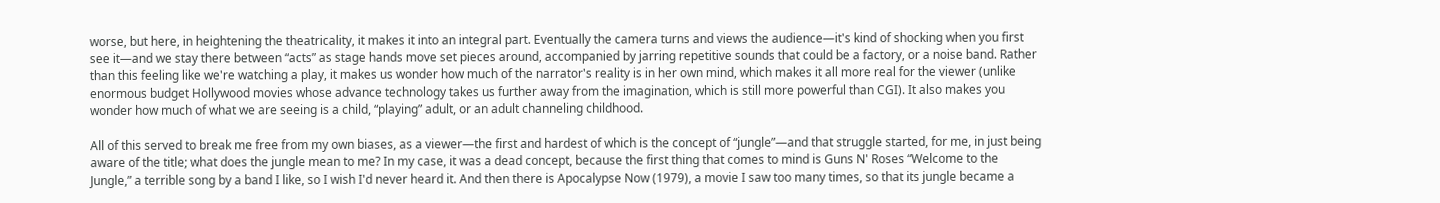worse, but here, in heightening the theatricality, it makes it into an integral part. Eventually the camera turns and views the audience—it's kind of shocking when you first see it—and we stay there between “acts” as stage hands move set pieces around, accompanied by jarring repetitive sounds that could be a factory, or a noise band. Rather than this feeling like we're watching a play, it makes us wonder how much of the narrator's reality is in her own mind, which makes it all more real for the viewer (unlike enormous budget Hollywood movies whose advance technology takes us further away from the imagination, which is still more powerful than CGI). It also makes you wonder how much of what we are seeing is a child, “playing” adult, or an adult channeling childhood.

All of this served to break me free from my own biases, as a viewer—the first and hardest of which is the concept of “jungle”—and that struggle started, for me, in just being aware of the title; what does the jungle mean to me? In my case, it was a dead concept, because the first thing that comes to mind is Guns N' Roses “Welcome to the Jungle,” a terrible song by a band I like, so I wish I'd never heard it. And then there is Apocalypse Now (1979), a movie I saw too many times, so that its jungle became a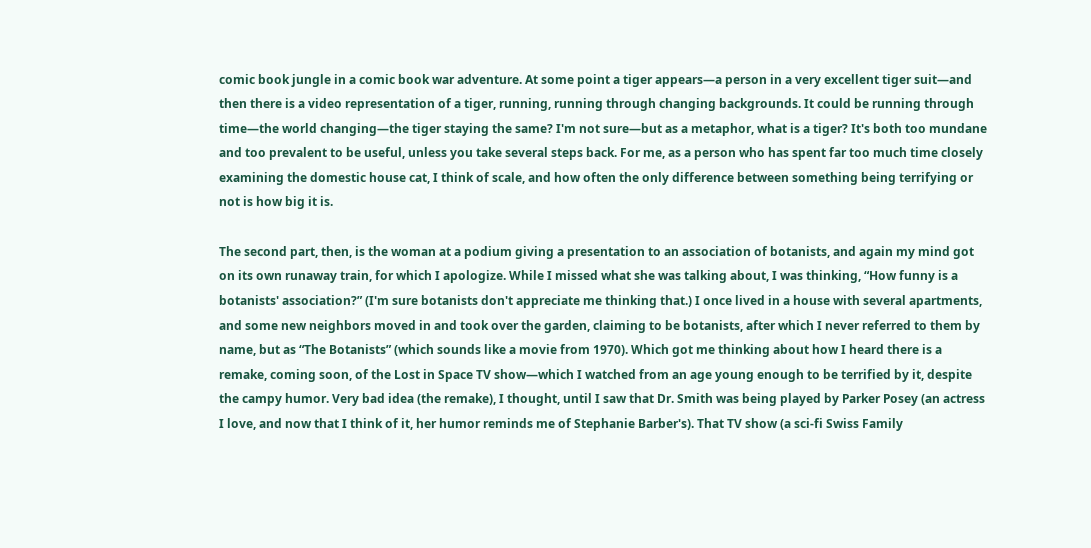comic book jungle in a comic book war adventure. At some point a tiger appears—a person in a very excellent tiger suit—and then there is a video representation of a tiger, running, running through changing backgrounds. It could be running through time—the world changing—the tiger staying the same? I'm not sure—but as a metaphor, what is a tiger? It's both too mundane and too prevalent to be useful, unless you take several steps back. For me, as a person who has spent far too much time closely examining the domestic house cat, I think of scale, and how often the only difference between something being terrifying or not is how big it is.

The second part, then, is the woman at a podium giving a presentation to an association of botanists, and again my mind got on its own runaway train, for which I apologize. While I missed what she was talking about, I was thinking, “How funny is a botanists' association?” (I'm sure botanists don't appreciate me thinking that.) I once lived in a house with several apartments, and some new neighbors moved in and took over the garden, claiming to be botanists, after which I never referred to them by name, but as “The Botanists” (which sounds like a movie from 1970). Which got me thinking about how I heard there is a remake, coming soon, of the Lost in Space TV show—which I watched from an age young enough to be terrified by it, despite the campy humor. Very bad idea (the remake), I thought, until I saw that Dr. Smith was being played by Parker Posey (an actress I love, and now that I think of it, her humor reminds me of Stephanie Barber's). That TV show (a sci-fi Swiss Family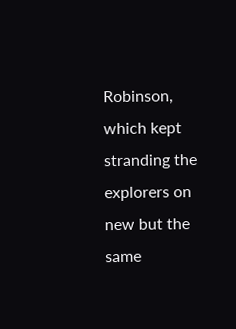Robinson, which kept stranding the explorers on new but the same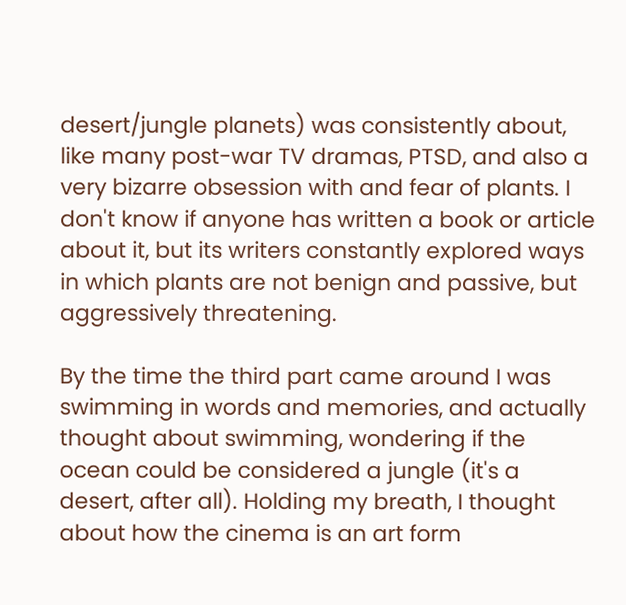desert/jungle planets) was consistently about, like many post-war TV dramas, PTSD, and also a very bizarre obsession with and fear of plants. I don't know if anyone has written a book or article about it, but its writers constantly explored ways in which plants are not benign and passive, but aggressively threatening.

By the time the third part came around I was swimming in words and memories, and actually thought about swimming, wondering if the ocean could be considered a jungle (it's a desert, after all). Holding my breath, I thought about how the cinema is an art form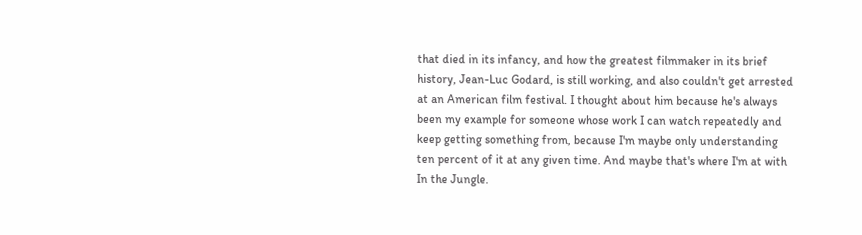that died in its infancy, and how the greatest filmmaker in its brief history, Jean-Luc Godard, is still working, and also couldn't get arrested at an American film festival. I thought about him because he's always been my example for someone whose work I can watch repeatedly and keep getting something from, because I'm maybe only understanding ten percent of it at any given time. And maybe that's where I'm at with In the Jungle.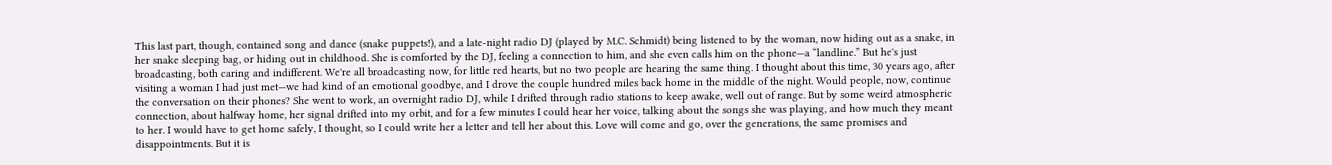This last part, though, contained song and dance (snake puppets!), and a late-night radio DJ (played by M.C. Schmidt) being listened to by the woman, now hiding out as a snake, in her snake sleeping bag, or hiding out in childhood. She is comforted by the DJ, feeling a connection to him, and she even calls him on the phone—a “landline.” But he's just broadcasting, both caring and indifferent. We're all broadcasting now, for little red hearts, but no two people are hearing the same thing. I thought about this time, 30 years ago, after visiting a woman I had just met—we had kind of an emotional goodbye, and I drove the couple hundred miles back home in the middle of the night. Would people, now, continue the conversation on their phones? She went to work, an overnight radio DJ, while I drifted through radio stations to keep awake, well out of range. But by some weird atmospheric connection, about halfway home, her signal drifted into my orbit, and for a few minutes I could hear her voice, talking about the songs she was playing, and how much they meant to her. I would have to get home safely, I thought, so I could write her a letter and tell her about this. Love will come and go, over the generations, the same promises and disappointments. But it is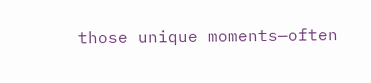those unique moments—often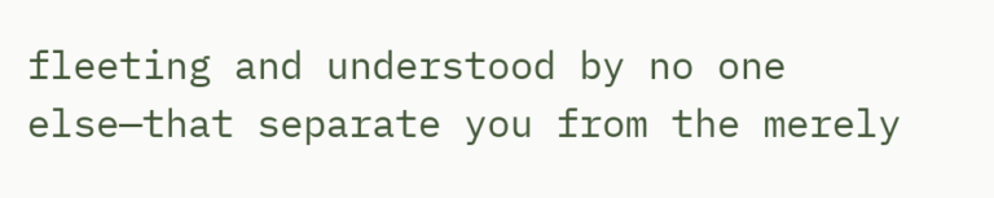fleeting and understood by no one else—that separate you from the merely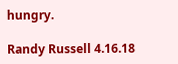hungry.

Randy Russell 4.16.18